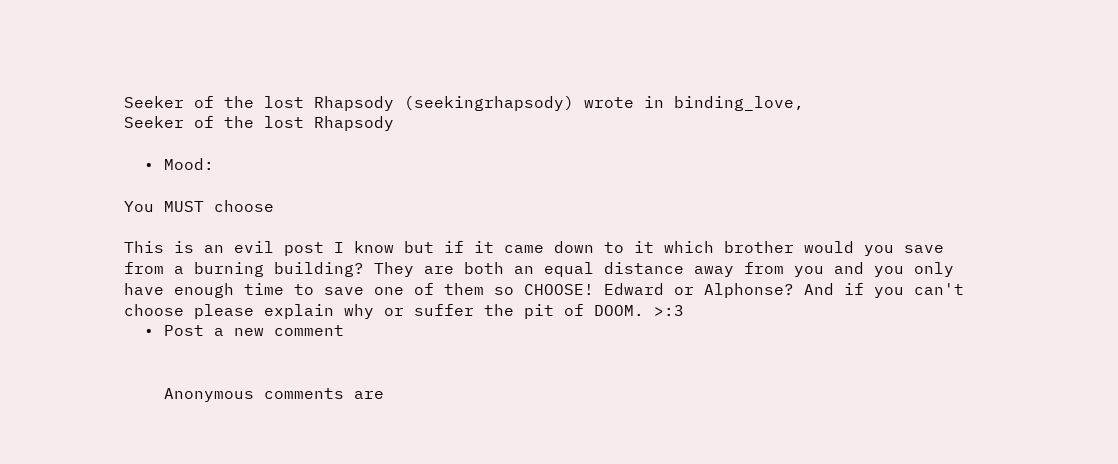Seeker of the lost Rhapsody (seekingrhapsody) wrote in binding_love,
Seeker of the lost Rhapsody

  • Mood:

You MUST choose

This is an evil post I know but if it came down to it which brother would you save from a burning building? They are both an equal distance away from you and you only have enough time to save one of them so CHOOSE! Edward or Alphonse? And if you can't choose please explain why or suffer the pit of DOOM. >:3
  • Post a new comment


    Anonymous comments are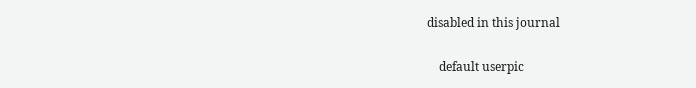disabled in this journal

    default userpic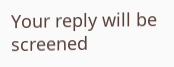Your reply will be screened